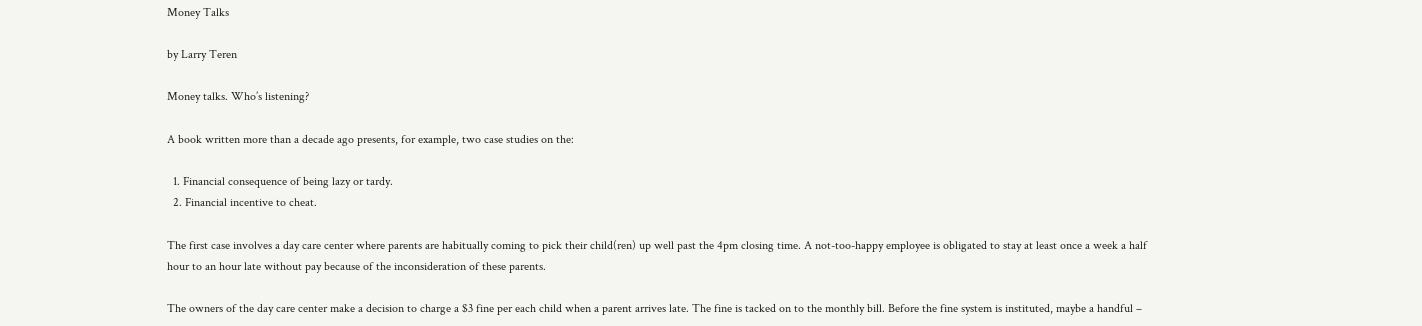Money Talks

by Larry Teren

Money talks. Who’s listening?

A book written more than a decade ago presents, for example, two case studies on the:

  1. Financial consequence of being lazy or tardy.
  2. Financial incentive to cheat.

The first case involves a day care center where parents are habitually coming to pick their child(ren) up well past the 4pm closing time. A not-too-happy employee is obligated to stay at least once a week a half hour to an hour late without pay because of the inconsideration of these parents.

The owners of the day care center make a decision to charge a $3 fine per each child when a parent arrives late. The fine is tacked on to the monthly bill. Before the fine system is instituted, maybe a handful –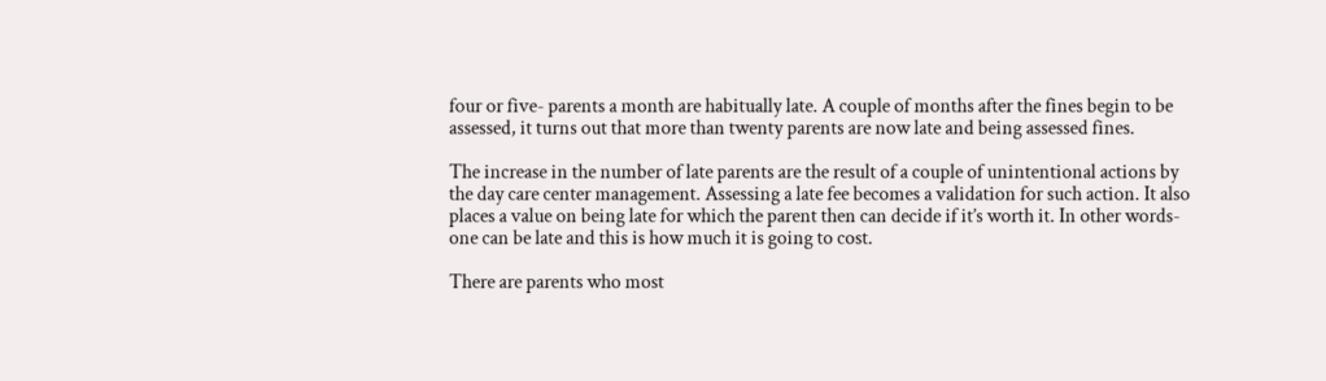four or five- parents a month are habitually late. A couple of months after the fines begin to be assessed, it turns out that more than twenty parents are now late and being assessed fines.

The increase in the number of late parents are the result of a couple of unintentional actions by the day care center management. Assessing a late fee becomes a validation for such action. It also places a value on being late for which the parent then can decide if it’s worth it. In other words- one can be late and this is how much it is going to cost.

There are parents who most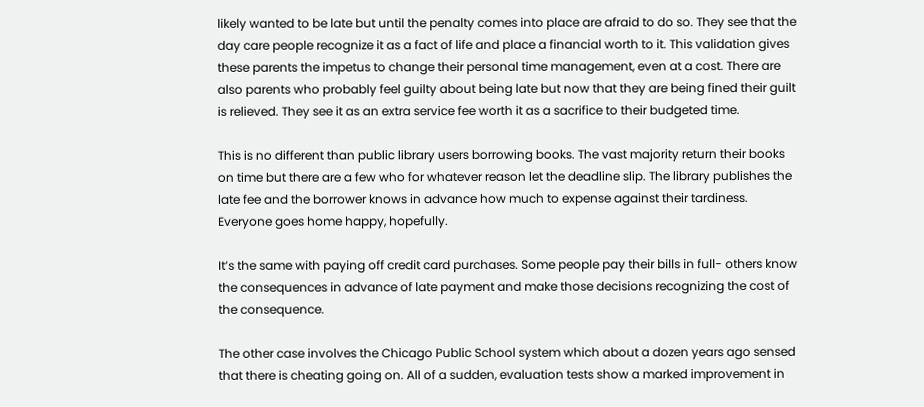likely wanted to be late but until the penalty comes into place are afraid to do so. They see that the day care people recognize it as a fact of life and place a financial worth to it. This validation gives these parents the impetus to change their personal time management, even at a cost. There are also parents who probably feel guilty about being late but now that they are being fined their guilt is relieved. They see it as an extra service fee worth it as a sacrifice to their budgeted time.

This is no different than public library users borrowing books. The vast majority return their books on time but there are a few who for whatever reason let the deadline slip. The library publishes the late fee and the borrower knows in advance how much to expense against their tardiness. Everyone goes home happy, hopefully.

It’s the same with paying off credit card purchases. Some people pay their bills in full- others know the consequences in advance of late payment and make those decisions recognizing the cost of the consequence.

The other case involves the Chicago Public School system which about a dozen years ago sensed that there is cheating going on. All of a sudden, evaluation tests show a marked improvement in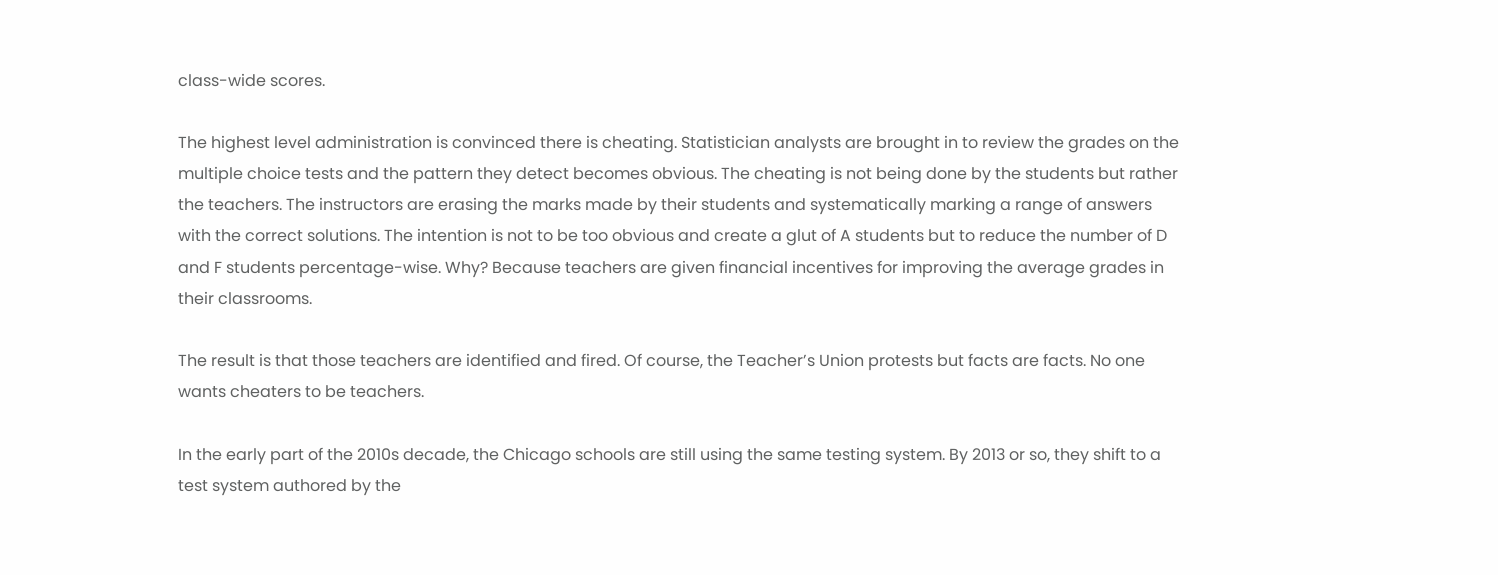class-wide scores.

The highest level administration is convinced there is cheating. Statistician analysts are brought in to review the grades on the multiple choice tests and the pattern they detect becomes obvious. The cheating is not being done by the students but rather the teachers. The instructors are erasing the marks made by their students and systematically marking a range of answers with the correct solutions. The intention is not to be too obvious and create a glut of A students but to reduce the number of D and F students percentage-wise. Why? Because teachers are given financial incentives for improving the average grades in their classrooms.

The result is that those teachers are identified and fired. Of course, the Teacher’s Union protests but facts are facts. No one wants cheaters to be teachers.

In the early part of the 2010s decade, the Chicago schools are still using the same testing system. By 2013 or so, they shift to a test system authored by the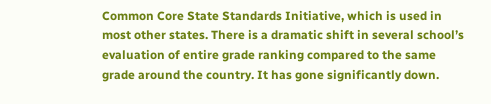Common Core State Standards Initiative, which is used in most other states. There is a dramatic shift in several school’s evaluation of entire grade ranking compared to the same grade around the country. It has gone significantly down.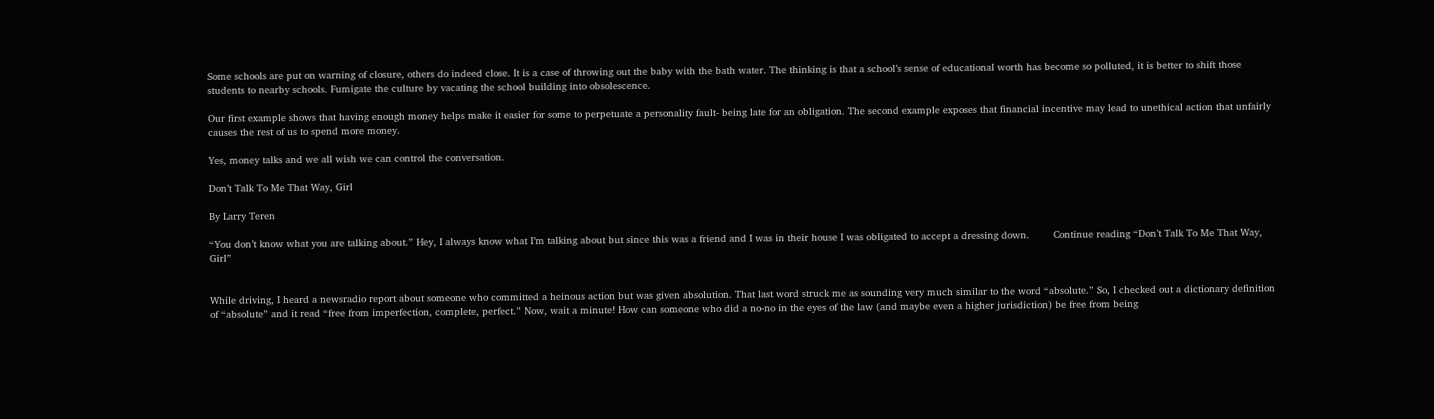Some schools are put on warning of closure, others do indeed close. It is a case of throwing out the baby with the bath water. The thinking is that a school’s sense of educational worth has become so polluted, it is better to shift those students to nearby schools. Fumigate the culture by vacating the school building into obsolescence.

Our first example shows that having enough money helps make it easier for some to perpetuate a personality fault- being late for an obligation. The second example exposes that financial incentive may lead to unethical action that unfairly causes the rest of us to spend more money.

Yes, money talks and we all wish we can control the conversation.

Don’t Talk To Me That Way, Girl

By Larry Teren

“You don’t know what you are talking about.” Hey, I always know what I’m talking about but since this was a friend and I was in their house I was obligated to accept a dressing down.        Continue reading “Don’t Talk To Me That Way, Girl”


While driving, I heard a newsradio report about someone who committed a heinous action but was given absolution. That last word struck me as sounding very much similar to the word “absolute.” So, I checked out a dictionary definition of “absolute” and it read “free from imperfection, complete, perfect.” Now, wait a minute! How can someone who did a no-no in the eyes of the law (and maybe even a higher jurisdiction) be free from being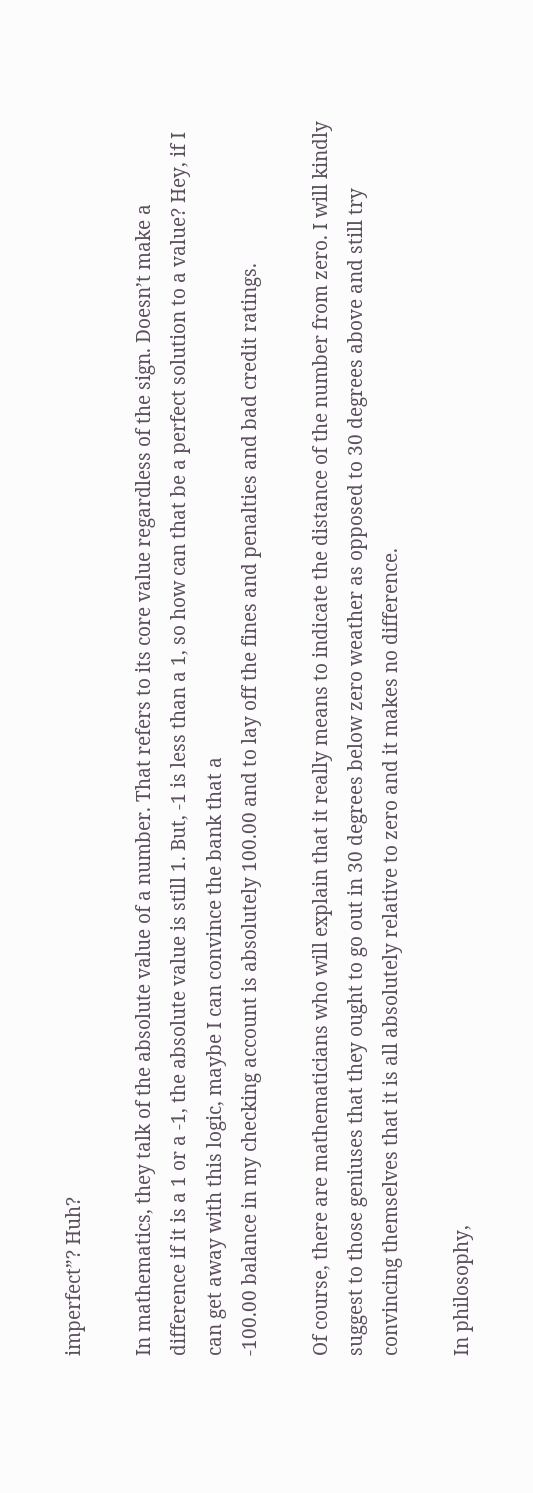imperfect”? Huh?

In mathematics, they talk of the absolute value of a number. That refers to its core value regardless of the sign. Doesn’t make a difference if it is a 1 or a -1, the absolute value is still 1. But, -1 is less than a 1, so how can that be a perfect solution to a value? Hey, if I can get away with this logic, maybe I can convince the bank that a
-100.00 balance in my checking account is absolutely 100.00 and to lay off the fines and penalties and bad credit ratings.

Of course, there are mathematicians who will explain that it really means to indicate the distance of the number from zero. I will kindly suggest to those geniuses that they ought to go out in 30 degrees below zero weather as opposed to 30 degrees above and still try convincing themselves that it is all absolutely relative to zero and it makes no difference.

In philosophy,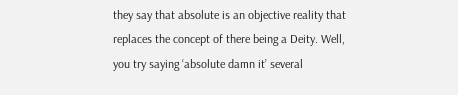they say that absolute is an objective reality that replaces the concept of there being a Deity. Well, you try saying ‘absolute damn it’ several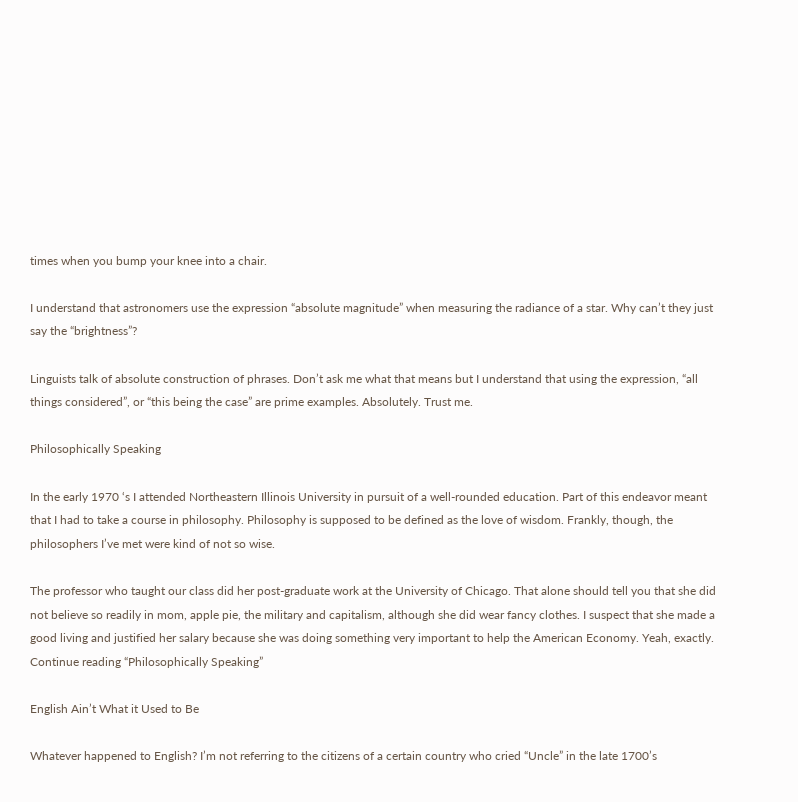times when you bump your knee into a chair.

I understand that astronomers use the expression “absolute magnitude” when measuring the radiance of a star. Why can’t they just say the “brightness”?

Linguists talk of absolute construction of phrases. Don’t ask me what that means but I understand that using the expression, “all things considered”, or “this being the case” are prime examples. Absolutely. Trust me.

Philosophically Speaking

In the early 1970 ‘s I attended Northeastern Illinois University in pursuit of a well-rounded education. Part of this endeavor meant that I had to take a course in philosophy. Philosophy is supposed to be defined as the love of wisdom. Frankly, though, the philosophers I’ve met were kind of not so wise.

The professor who taught our class did her post-graduate work at the University of Chicago. That alone should tell you that she did not believe so readily in mom, apple pie, the military and capitalism, although she did wear fancy clothes. I suspect that she made a good living and justified her salary because she was doing something very important to help the American Economy. Yeah, exactly.
Continue reading “Philosophically Speaking”

English Ain’t What it Used to Be

Whatever happened to English? I’m not referring to the citizens of a certain country who cried “Uncle” in the late 1700’s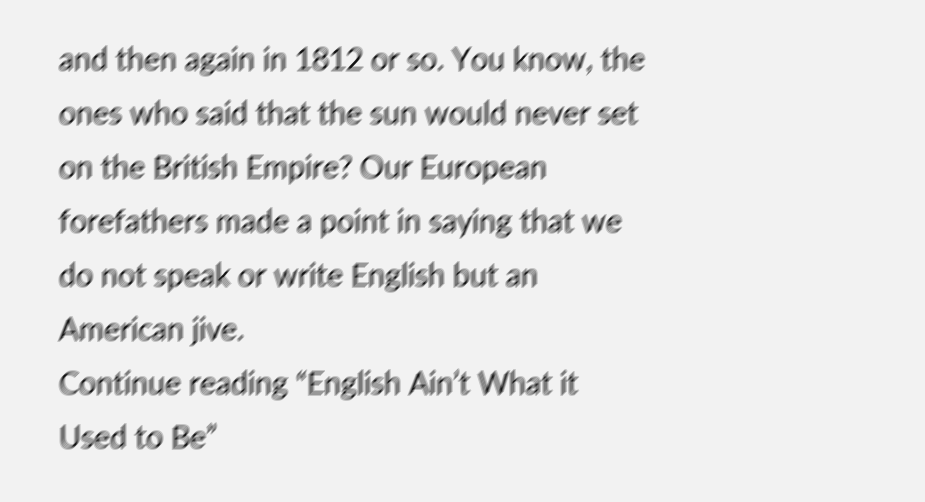and then again in 1812 or so. You know, the ones who said that the sun would never set on the British Empire? Our European forefathers made a point in saying that we do not speak or write English but an American jive.
Continue reading “English Ain’t What it Used to Be”